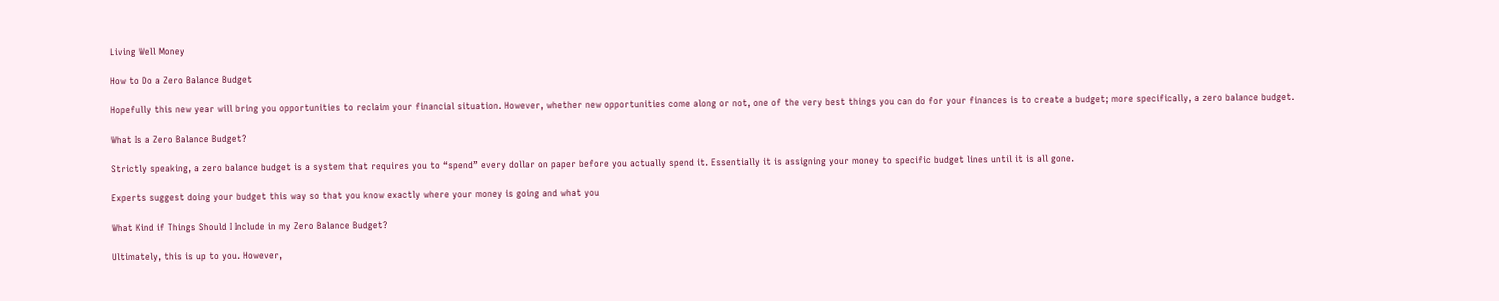Living Well Money

How to Do a Zero Balance Budget

Hopefully this new year will bring you opportunities to reclaim your financial situation. However, whether new opportunities come along or not, one of the very best things you can do for your finances is to create a budget; more specifically, a zero balance budget.

What Is a Zero Balance Budget?

Strictly speaking, a zero balance budget is a system that requires you to “spend” every dollar on paper before you actually spend it. Essentially it is assigning your money to specific budget lines until it is all gone.

Experts suggest doing your budget this way so that you know exactly where your money is going and what you

What Kind if Things Should I Include in my Zero Balance Budget?

Ultimately, this is up to you. However,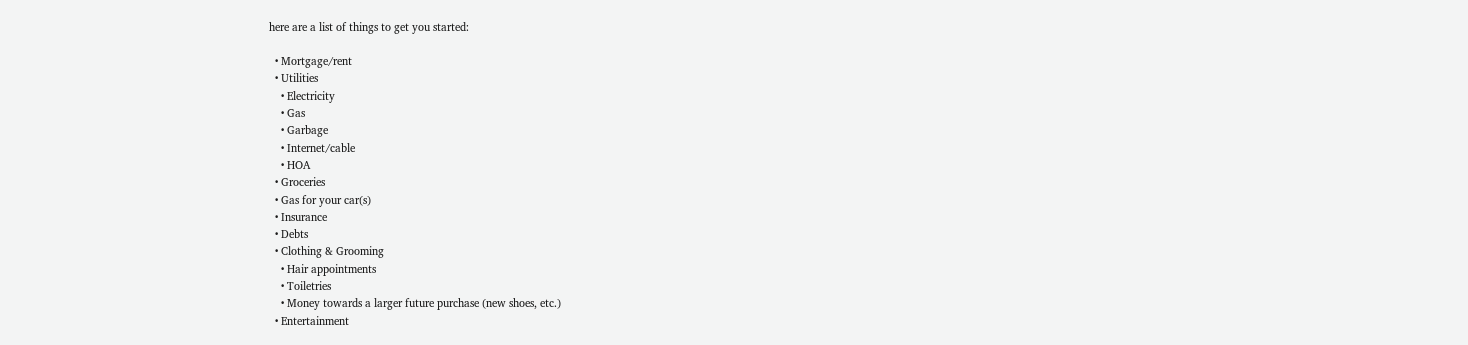here are a list of things to get you started:

  • Mortgage/rent
  • Utilities
    • Electricity
    • Gas
    • Garbage
    • Internet/cable
    • HOA
  • Groceries
  • Gas for your car(s)
  • Insurance
  • Debts
  • Clothing & Grooming
    • Hair appointments
    • Toiletries
    • Money towards a larger future purchase (new shoes, etc.)
  • Entertainment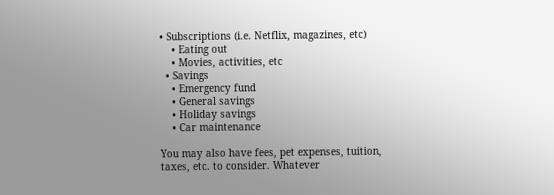• Subscriptions (i.e. Netflix, magazines, etc)
    • Eating out
    • Movies, activities, etc
  • Savings
    • Emergency fund
    • General savings
    • Holiday savings
    • Car maintenance

You may also have fees, pet expenses, tuition, taxes, etc. to consider. Whatever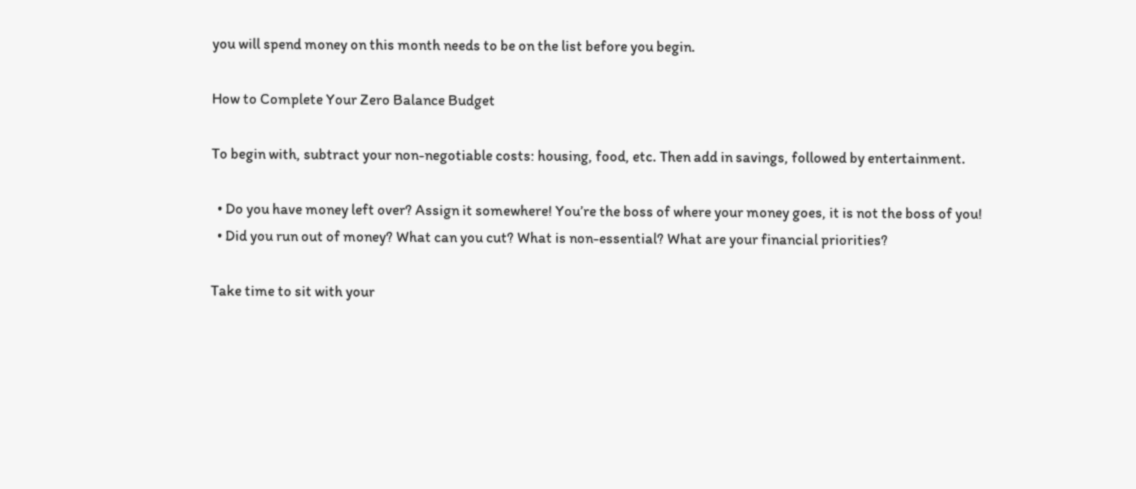you will spend money on this month needs to be on the list before you begin.

How to Complete Your Zero Balance Budget

To begin with, subtract your non-negotiable costs: housing, food, etc. Then add in savings, followed by entertainment.

  • Do you have money left over? Assign it somewhere! You’re the boss of where your money goes, it is not the boss of you!
  • Did you run out of money? What can you cut? What is non-essential? What are your financial priorities?

Take time to sit with your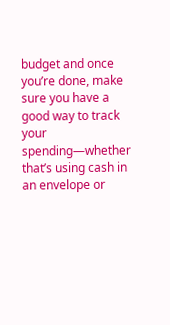budget and once you’re done, make sure you have a good way to track your spending—whether that’s using cash in an envelope or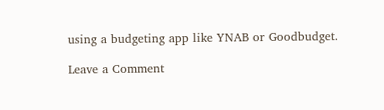using a budgeting app like YNAB or Goodbudget.

Leave a Comment